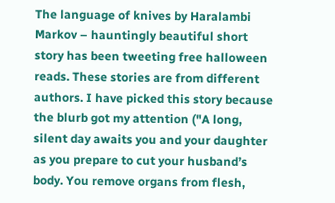The language of knives by Haralambi Markov – hauntingly beautiful short story has been tweeting free halloween reads. These stories are from different authors. I have picked this story because the blurb got my attention ("A long, silent day awaits you and your daughter as you prepare to cut your husband’s body. You remove organs from flesh,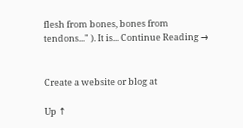flesh from bones, bones from tendons..." ). It is... Continue Reading →


Create a website or blog at

Up ↑